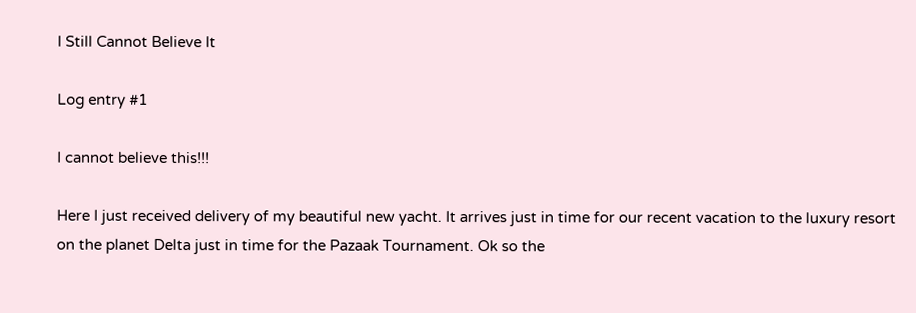I Still Cannot Believe It

Log entry #1

I cannot believe this!!!

Here I just received delivery of my beautiful new yacht. It arrives just in time for our recent vacation to the luxury resort on the planet Delta just in time for the Pazaak Tournament. Ok so the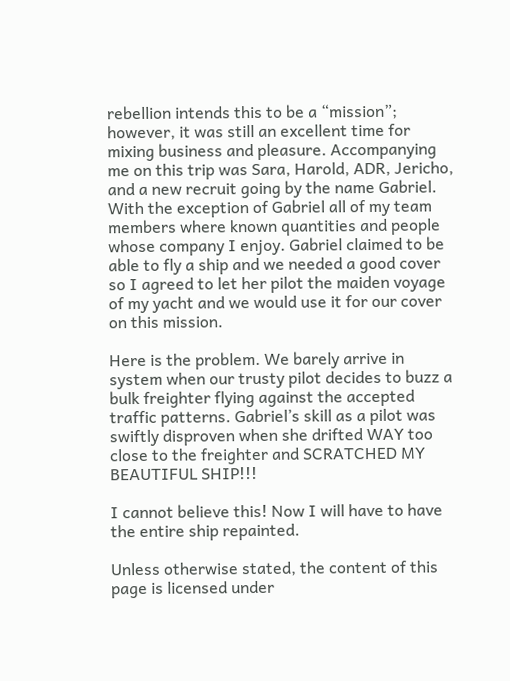rebellion intends this to be a “mission”; however, it was still an excellent time for mixing business and pleasure. Accompanying me on this trip was Sara, Harold, ADR, Jericho, and a new recruit going by the name Gabriel. With the exception of Gabriel all of my team members where known quantities and people whose company I enjoy. Gabriel claimed to be able to fly a ship and we needed a good cover so I agreed to let her pilot the maiden voyage of my yacht and we would use it for our cover on this mission.

Here is the problem. We barely arrive in system when our trusty pilot decides to buzz a bulk freighter flying against the accepted traffic patterns. Gabriel’s skill as a pilot was swiftly disproven when she drifted WAY too close to the freighter and SCRATCHED MY BEAUTIFUL SHIP!!!

I cannot believe this! Now I will have to have the entire ship repainted.

Unless otherwise stated, the content of this page is licensed under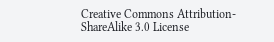Creative Commons Attribution-ShareAlike 3.0 License